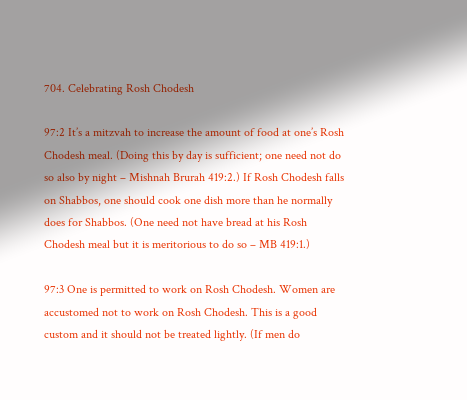704. Celebrating Rosh Chodesh

97:2 It’s a mitzvah to increase the amount of food at one’s Rosh Chodesh meal. (Doing this by day is sufficient; one need not do so also by night – Mishnah Brurah 419:2.) If Rosh Chodesh falls on Shabbos, one should cook one dish more than he normally does for Shabbos. (One need not have bread at his Rosh Chodesh meal but it is meritorious to do so – MB 419:1.)

97:3 One is permitted to work on Rosh Chodesh. Women are accustomed not to work on Rosh Chodesh. This is a good custom and it should not be treated lightly. (If men do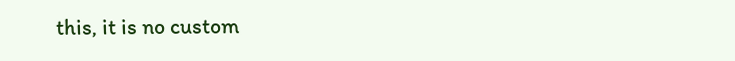this, it is no custom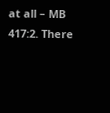at all – MB 417:2. There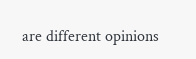are different opinions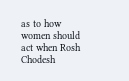as to how women should act when Rosh Chodesh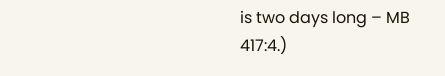is two days long – MB 417:4.)